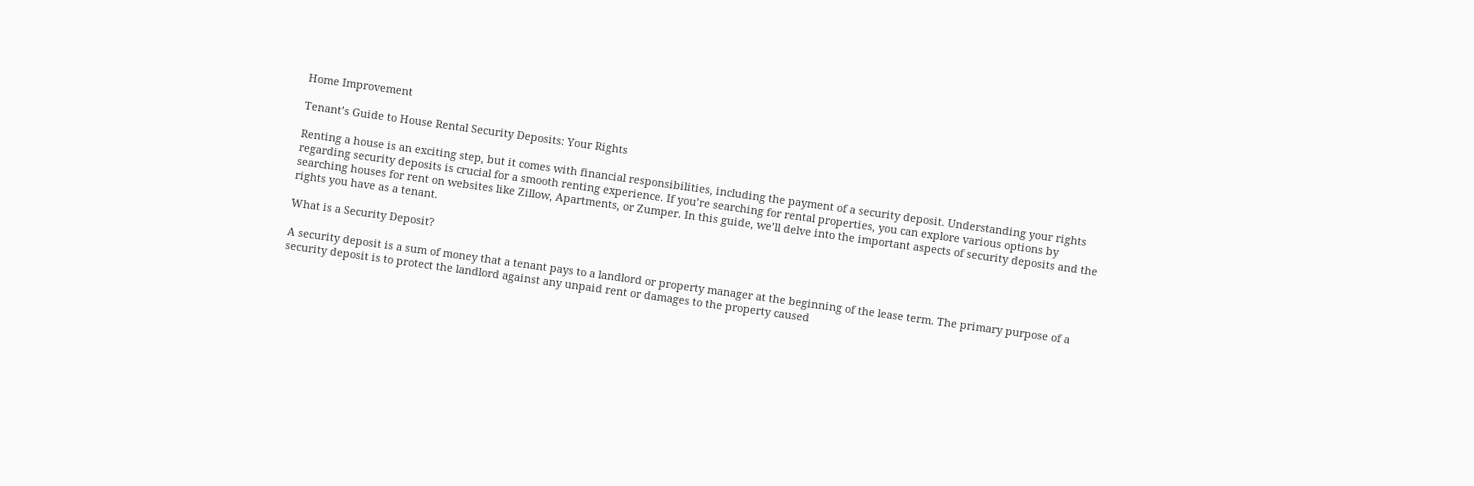Home Improvement

Tenant’s Guide to House Rental Security Deposits: Your Rights

Renting a house is an exciting step, but it comes with financial responsibilities, including the payment of a security deposit. Understanding your rights regarding security deposits is crucial for a smooth renting experience. If you’re searching for rental properties, you can explore various options by searching houses for rent on websites like Zillow, Apartments, or Zumper. In this guide, we’ll delve into the important aspects of security deposits and the rights you have as a tenant.

What is a Security Deposit?

A security deposit is a sum of money that a tenant pays to a landlord or property manager at the beginning of the lease term. The primary purpose of a security deposit is to protect the landlord against any unpaid rent or damages to the property caused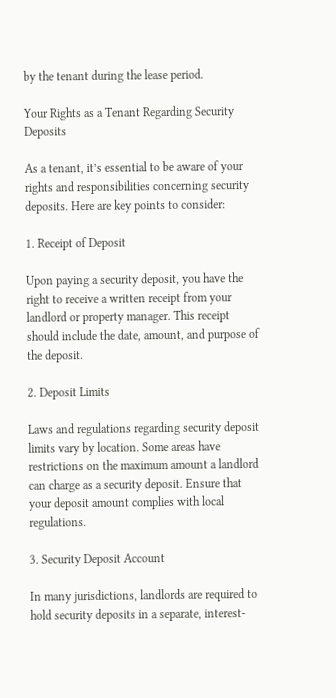by the tenant during the lease period.

Your Rights as a Tenant Regarding Security Deposits

As a tenant, it’s essential to be aware of your rights and responsibilities concerning security deposits. Here are key points to consider:

1. Receipt of Deposit

Upon paying a security deposit, you have the right to receive a written receipt from your landlord or property manager. This receipt should include the date, amount, and purpose of the deposit.

2. Deposit Limits

Laws and regulations regarding security deposit limits vary by location. Some areas have restrictions on the maximum amount a landlord can charge as a security deposit. Ensure that your deposit amount complies with local regulations.

3. Security Deposit Account

In many jurisdictions, landlords are required to hold security deposits in a separate, interest-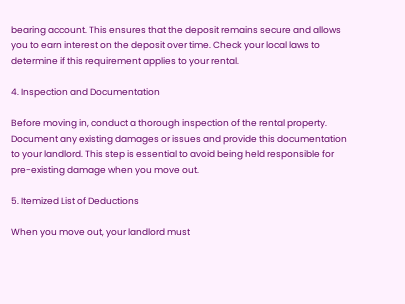bearing account. This ensures that the deposit remains secure and allows you to earn interest on the deposit over time. Check your local laws to determine if this requirement applies to your rental.

4. Inspection and Documentation

Before moving in, conduct a thorough inspection of the rental property. Document any existing damages or issues and provide this documentation to your landlord. This step is essential to avoid being held responsible for pre-existing damage when you move out.

5. Itemized List of Deductions

When you move out, your landlord must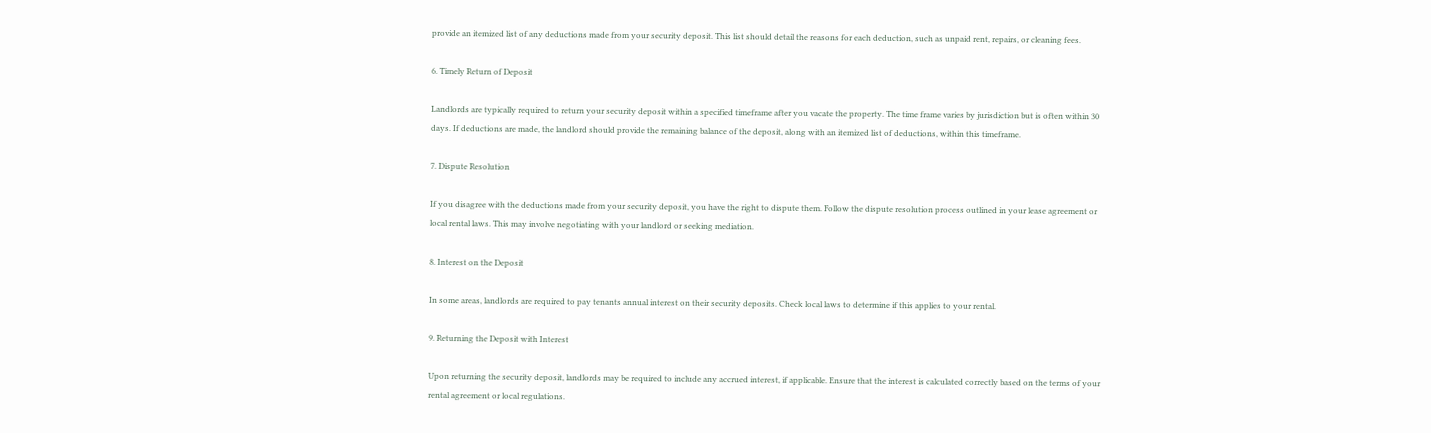provide an itemized list of any deductions made from your security deposit. This list should detail the reasons for each deduction, such as unpaid rent, repairs, or cleaning fees.

6. Timely Return of Deposit

Landlords are typically required to return your security deposit within a specified timeframe after you vacate the property. The time frame varies by jurisdiction but is often within 30 days. If deductions are made, the landlord should provide the remaining balance of the deposit, along with an itemized list of deductions, within this timeframe.

7. Dispute Resolution

If you disagree with the deductions made from your security deposit, you have the right to dispute them. Follow the dispute resolution process outlined in your lease agreement or local rental laws. This may involve negotiating with your landlord or seeking mediation.

8. Interest on the Deposit

In some areas, landlords are required to pay tenants annual interest on their security deposits. Check local laws to determine if this applies to your rental.

9. Returning the Deposit with Interest

Upon returning the security deposit, landlords may be required to include any accrued interest, if applicable. Ensure that the interest is calculated correctly based on the terms of your rental agreement or local regulations.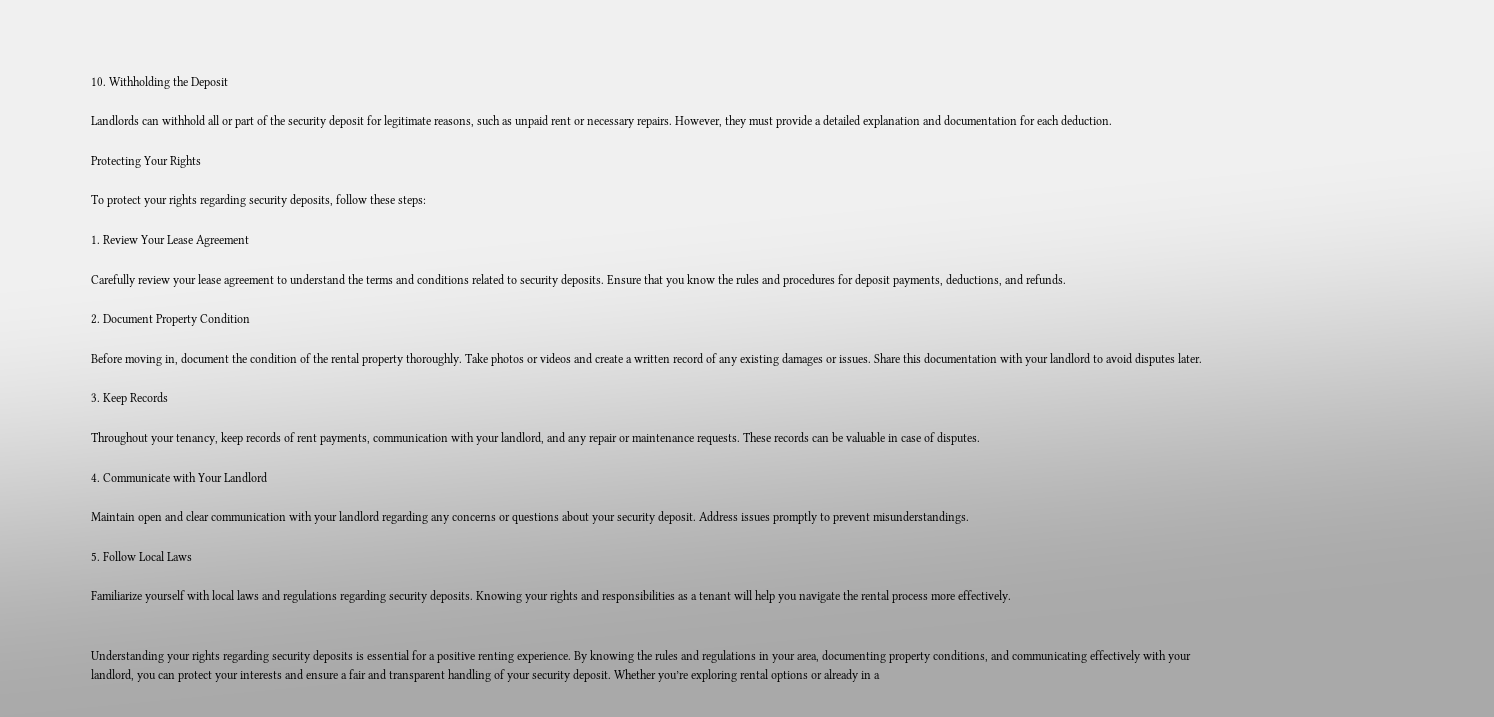10. Withholding the Deposit

Landlords can withhold all or part of the security deposit for legitimate reasons, such as unpaid rent or necessary repairs. However, they must provide a detailed explanation and documentation for each deduction.

Protecting Your Rights

To protect your rights regarding security deposits, follow these steps:

1. Review Your Lease Agreement

Carefully review your lease agreement to understand the terms and conditions related to security deposits. Ensure that you know the rules and procedures for deposit payments, deductions, and refunds.

2. Document Property Condition

Before moving in, document the condition of the rental property thoroughly. Take photos or videos and create a written record of any existing damages or issues. Share this documentation with your landlord to avoid disputes later.

3. Keep Records

Throughout your tenancy, keep records of rent payments, communication with your landlord, and any repair or maintenance requests. These records can be valuable in case of disputes.

4. Communicate with Your Landlord

Maintain open and clear communication with your landlord regarding any concerns or questions about your security deposit. Address issues promptly to prevent misunderstandings.

5. Follow Local Laws

Familiarize yourself with local laws and regulations regarding security deposits. Knowing your rights and responsibilities as a tenant will help you navigate the rental process more effectively.


Understanding your rights regarding security deposits is essential for a positive renting experience. By knowing the rules and regulations in your area, documenting property conditions, and communicating effectively with your landlord, you can protect your interests and ensure a fair and transparent handling of your security deposit. Whether you’re exploring rental options or already in a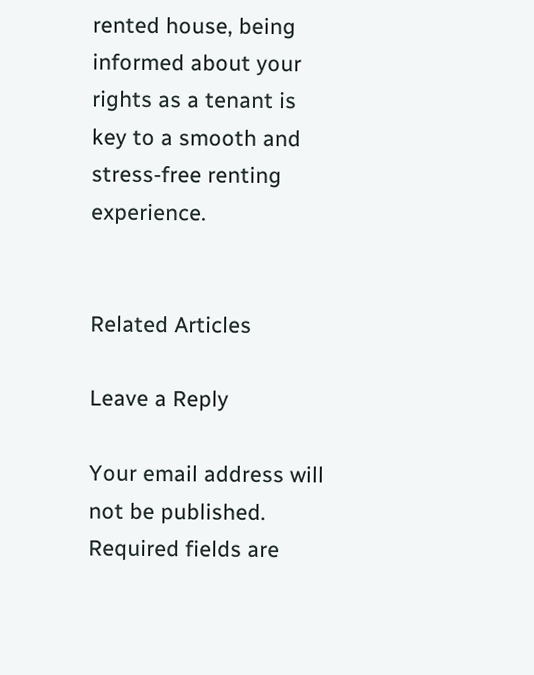rented house, being informed about your rights as a tenant is key to a smooth and stress-free renting experience.


Related Articles

Leave a Reply

Your email address will not be published. Required fields are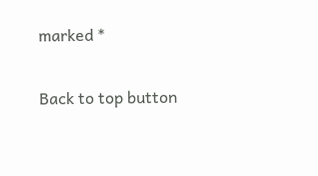marked *

Back to top button